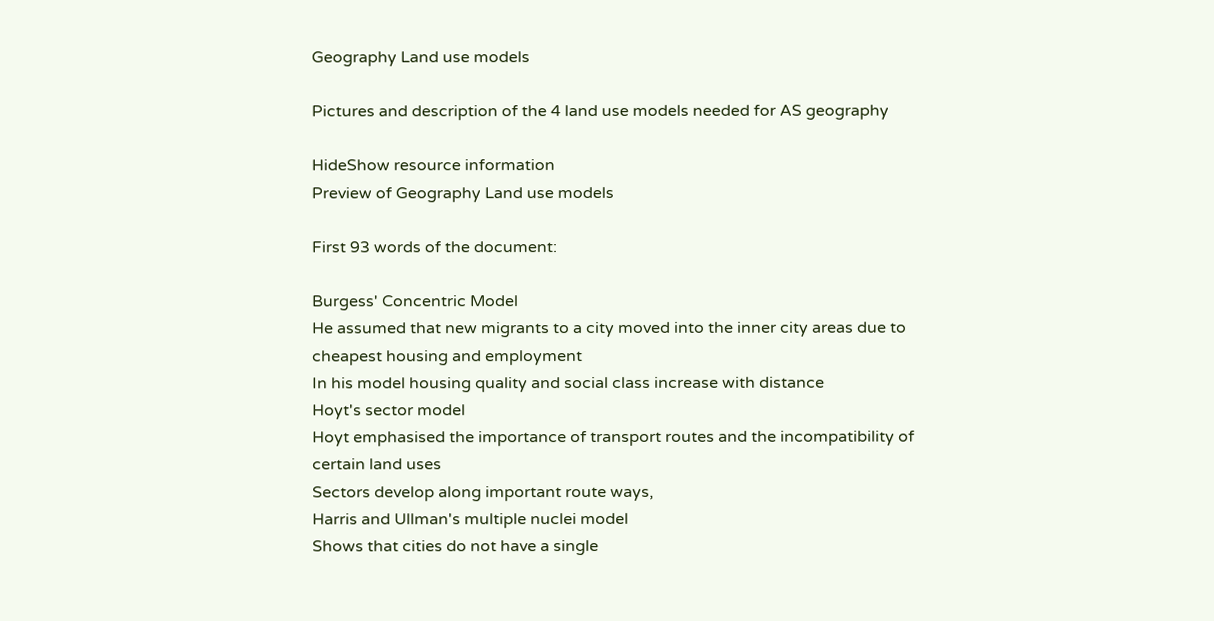Geography Land use models

Pictures and description of the 4 land use models needed for AS geography

HideShow resource information
Preview of Geography Land use models

First 93 words of the document:

Burgess' Concentric Model
He assumed that new migrants to a city moved into the inner city areas due to
cheapest housing and employment
In his model housing quality and social class increase with distance
Hoyt's sector model
Hoyt emphasised the importance of transport routes and the incompatibility of
certain land uses
Sectors develop along important route ways,
Harris and Ullman's multiple nuclei model
Shows that cities do not have a single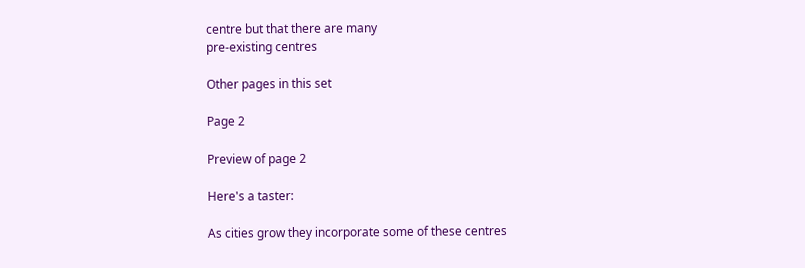centre but that there are many
pre-existing centres

Other pages in this set

Page 2

Preview of page 2

Here's a taster:

As cities grow they incorporate some of these centres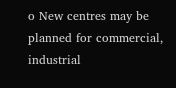o New centres may be planned for commercial, industrial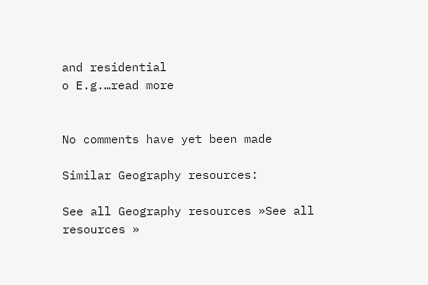and residential
o E.g.…read more


No comments have yet been made

Similar Geography resources:

See all Geography resources »See all resources »